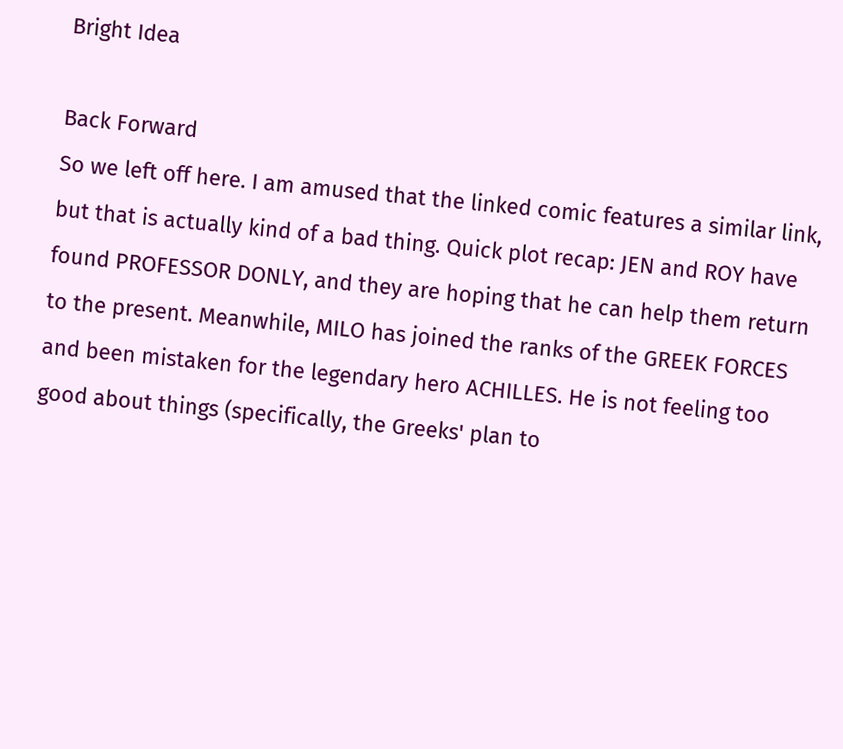Bright Idea

Back Forward
So we left off here. I am amused that the linked comic features a similar link, but that is actually kind of a bad thing. Quick plot recap: JEN and ROY have found PROFESSOR DONLY, and they are hoping that he can help them return to the present. Meanwhile, MILO has joined the ranks of the GREEK FORCES and been mistaken for the legendary hero ACHILLES. He is not feeling too good about things (specifically, the Greeks' plan to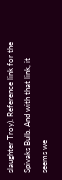slaughter Troy). Reference link for the Spivaks Bulb. And with that link, it seems we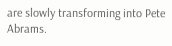are slowly transforming into Pete Abrams.